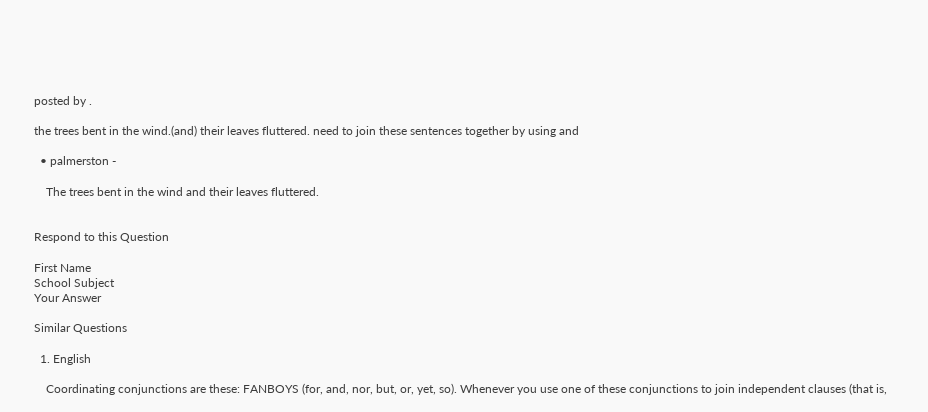posted by .

the trees bent in the wind.(and) their leaves fluttered. need to join these sentences together by using and

  • palmerston -

    The trees bent in the wind and their leaves fluttered.


Respond to this Question

First Name
School Subject
Your Answer

Similar Questions

  1. English

    Coordinating conjunctions are these: FANBOYS (for, and, nor, but, or, yet, so). Whenever you use one of these conjunctions to join independent clauses (that is,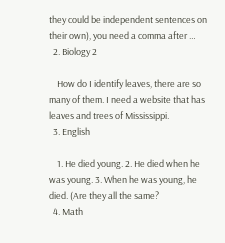they could be independent sentences on their own), you need a comma after …
  2. Biology 2

    How do I identify leaves, there are so many of them. I need a website that has leaves and trees of Mississippi.
  3. English

    1. He died young. 2. He died when he was young. 3. When he was young, he died. (Are they all the same?
  4. Math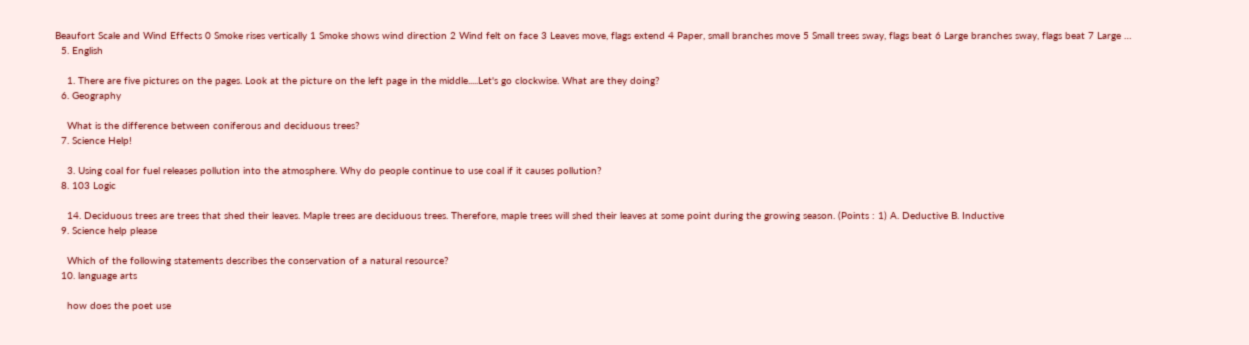Beaufort Scale and Wind Effects 0 Smoke rises vertically 1 Smoke shows wind direction 2 Wind felt on face 3 Leaves move, flags extend 4 Paper, small branches move 5 Small trees sway, flags beat 6 Large branches sway, flags beat 7 Large …
  5. English

    1. There are five pictures on the pages. Look at the picture on the left page in the middle.....Let's go clockwise. What are they doing?
  6. Geography

    What is the difference between coniferous and deciduous trees?
  7. Science Help!

    3. Using coal for fuel releases pollution into the atmosphere. Why do people continue to use coal if it causes pollution?
  8. 103 Logic

    14. Deciduous trees are trees that shed their leaves. Maple trees are deciduous trees. Therefore, maple trees will shed their leaves at some point during the growing season. (Points : 1) A. Deductive B. Inductive
  9. Science help please

    Which of the following statements describes the conservation of a natural resource?
  10. language arts

    how does the poet use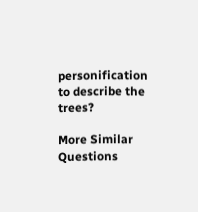personification to describe the trees?

More Similar Questions